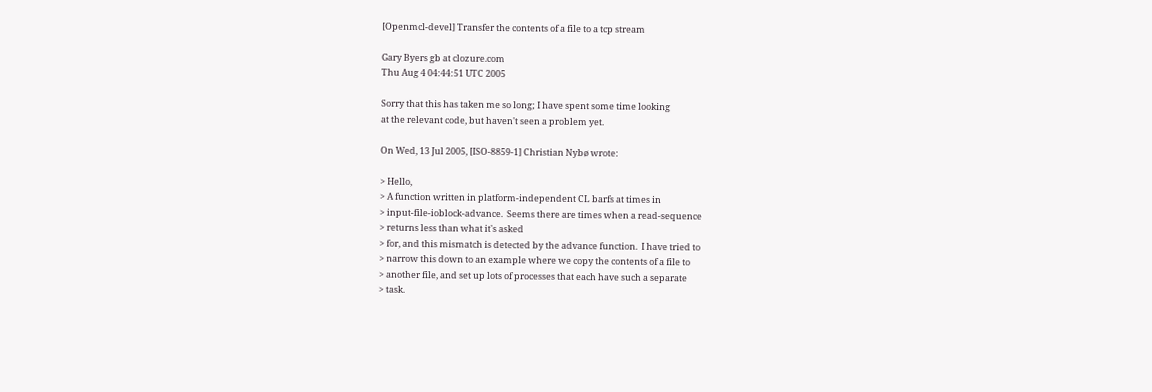[Openmcl-devel] Transfer the contents of a file to a tcp stream

Gary Byers gb at clozure.com
Thu Aug 4 04:44:51 UTC 2005

Sorry that this has taken me so long; I have spent some time looking
at the relevant code, but haven't seen a problem yet.

On Wed, 13 Jul 2005, [ISO-8859-1] Christian Nybø wrote:

> Hello,
> A function written in platform-independent CL barfs at times in
> input-file-ioblock-advance.  Seems there are times when a read-sequence
> returns less than what it's asked
> for, and this mismatch is detected by the advance function.  I have tried to
> narrow this down to an example where we copy the contents of a file to
> another file, and set up lots of processes that each have such a separate
> task.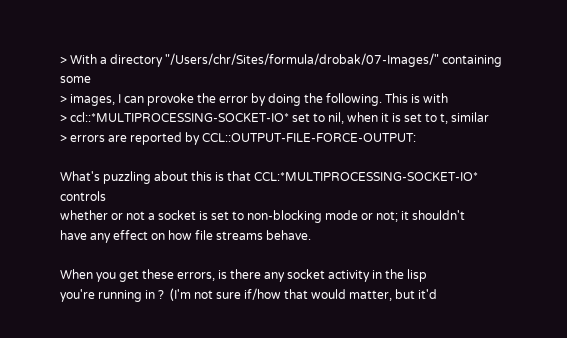> With a directory "/Users/chr/Sites/formula/drobak/07-Images/" containing some
> images, I can provoke the error by doing the following. This is with
> ccl::*MULTIPROCESSING-SOCKET-IO* set to nil, when it is set to t, similar
> errors are reported by CCL::OUTPUT-FILE-FORCE-OUTPUT:

What's puzzling about this is that CCL:*MULTIPROCESSING-SOCKET-IO* controls
whether or not a socket is set to non-blocking mode or not; it shouldn't
have any effect on how file streams behave.

When you get these errors, is there any socket activity in the lisp
you're running in ?  (I'm not sure if/how that would matter, but it'd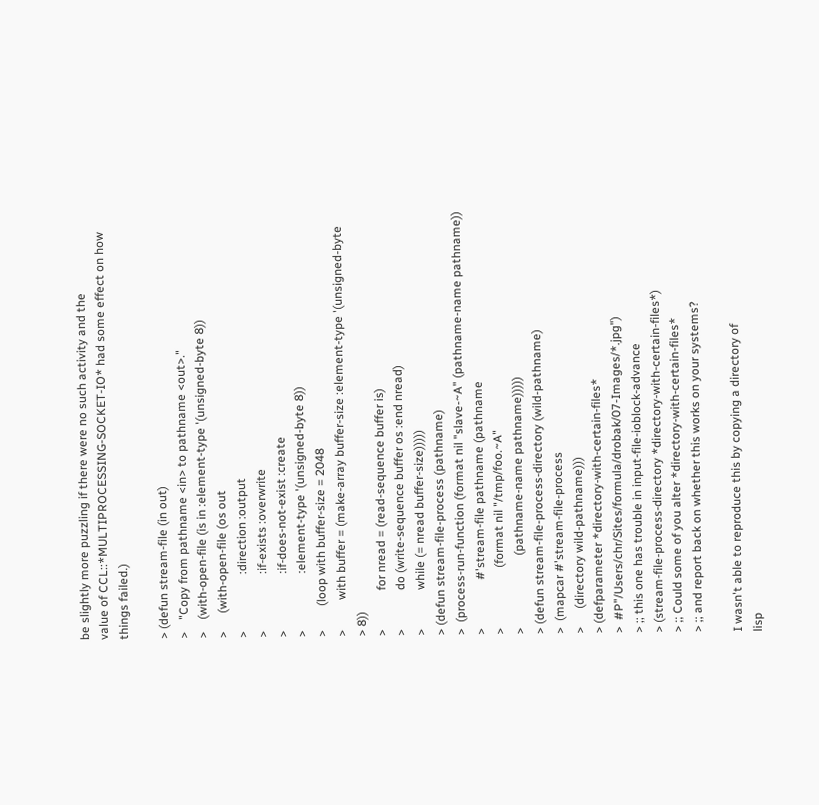be slightly more puzzling if there were no such activity and the
value of CCL::*MULTIPROCESSING-SOCKET-IO* had some effect on how
things failed.)

> (defun stream-file (in out)
>    "Copy from pathname <in> to pathname <out>."
>    (with-open-file (is in :element-type '(unsigned-byte 8))
>      (with-open-file (os out
>                   :direction :output
>                   :if-exists :overwrite
>                   :if-does-not-exist :create
>                   :element-type '(unsigned-byte 8))
>        (loop with buffer-size = 2048
>          with buffer = (make-array buffer-size :element-type '(unsigned-byte
> 8))
>             for nread = (read-sequence buffer is)
>             do (write-sequence buffer os :end nread)
>             while (= nread buffer-size)))))
> (defun stream-file-process (pathname)
>  (process-run-function (format nil "slave-~A" (pathname-name pathname))
>                #'stream-file pathname (pathname
>                    (format nil "/tmp/foo.~A"
>                        (pathname-name pathname)))))
> (defun stream-file-process-directory (wild-pathname)
>  (mapcar #'stream-file-process
>      (directory wild-pathname)))
> (defparameter *directory-with-certain-files*
>  #P"/Users/chr/Sites/formula/drobak/07-Images/*.jpg")
> ;; this one has trouble in input-file-ioblock-advance
> (stream-file-process-directory *directory-with-certain-files*)
> ;; Could some of you alter *directory-with-certain-files*
> ;; and report back on whether this works on your systems?

I wasn't able to reproduce this by copying a directory of
lisp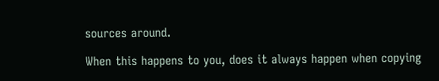sources around.

When this happens to you, does it always happen when copying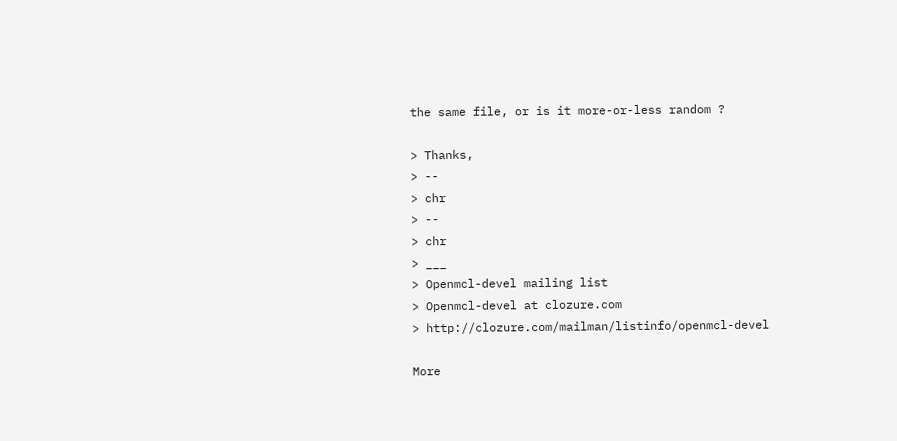the same file, or is it more-or-less random ?

> Thanks,
> --
> chr
> --
> chr
> ___
> Openmcl-devel mailing list
> Openmcl-devel at clozure.com
> http://clozure.com/mailman/listinfo/openmcl-devel

More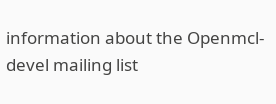information about the Openmcl-devel mailing list